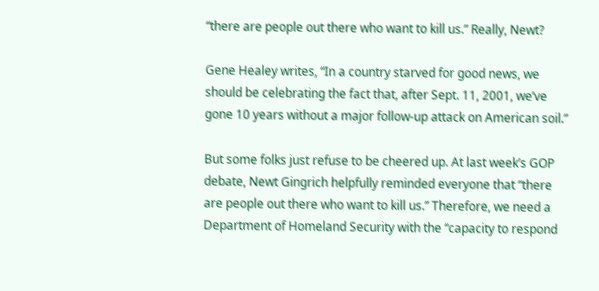“there are people out there who want to kill us.” Really, Newt?

Gene Healey writes, “In a country starved for good news, we should be celebrating the fact that, after Sept. 11, 2001, we’ve gone 10 years without a major follow-up attack on American soil.”

But some folks just refuse to be cheered up. At last week’s GOP debate, Newt Gingrich helpfully reminded everyone that “there are people out there who want to kill us.” Therefore, we need a Department of Homeland Security with the “capacity to respond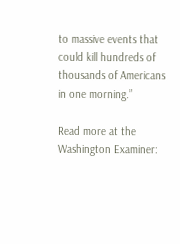to massive events that could kill hundreds of thousands of Americans in one morning.”

Read more at the Washington Examiner: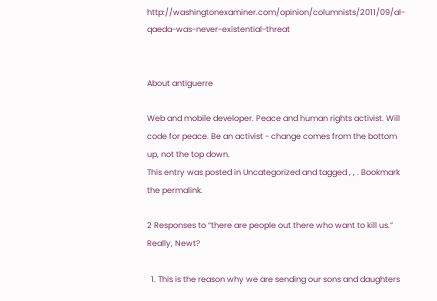http://washingtonexaminer.com/opinion/columnists/2011/09/al-qaeda-was-never-existential-threat


About antiguerre

Web and mobile developer. Peace and human rights activist. Will code for peace. Be an activist - change comes from the bottom up, not the top down.
This entry was posted in Uncategorized and tagged , , . Bookmark the permalink.

2 Responses to “there are people out there who want to kill us.” Really, Newt?

  1. This is the reason why we are sending our sons and daughters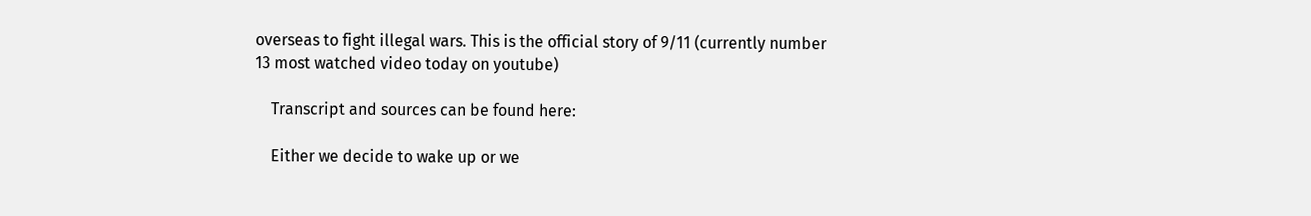overseas to fight illegal wars. This is the official story of 9/11 (currently number 13 most watched video today on youtube)

    Transcript and sources can be found here:

    Either we decide to wake up or we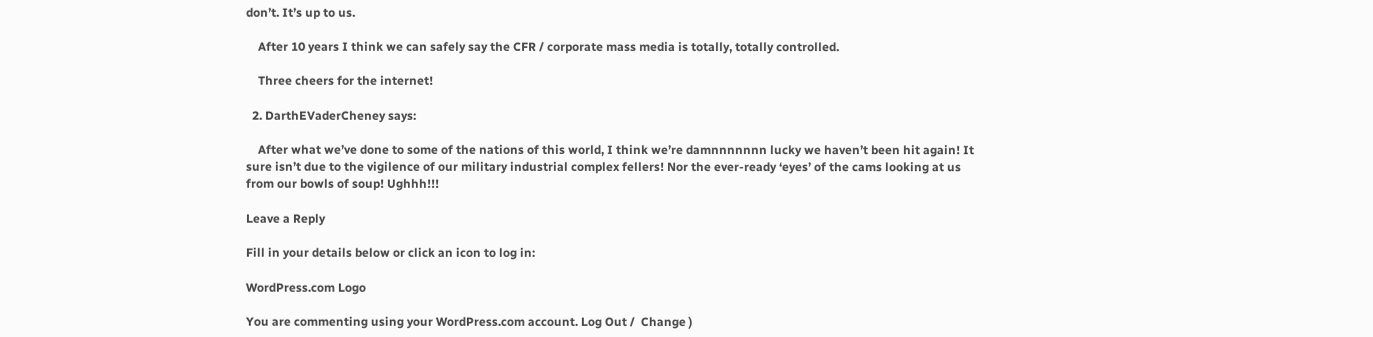don’t. It’s up to us.

    After 10 years I think we can safely say the CFR / corporate mass media is totally, totally controlled.

    Three cheers for the internet!

  2. DarthEVaderCheney says:

    After what we’ve done to some of the nations of this world, I think we’re damnnnnnnn lucky we haven’t been hit again! It sure isn’t due to the vigilence of our military industrial complex fellers! Nor the ever-ready ‘eyes’ of the cams looking at us from our bowls of soup! Ughhh!!!

Leave a Reply

Fill in your details below or click an icon to log in:

WordPress.com Logo

You are commenting using your WordPress.com account. Log Out /  Change )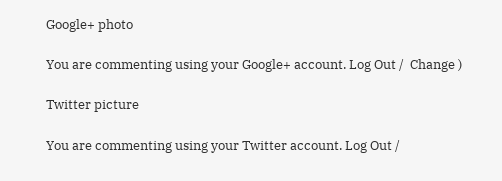Google+ photo

You are commenting using your Google+ account. Log Out /  Change )

Twitter picture

You are commenting using your Twitter account. Log Out /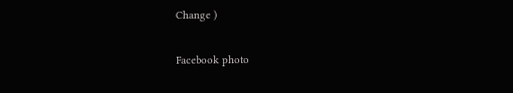Change )

Facebook photo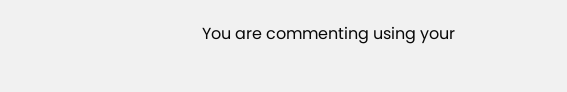You are commenting using your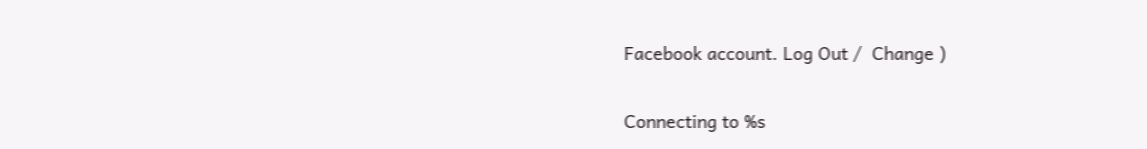Facebook account. Log Out /  Change )


Connecting to %s